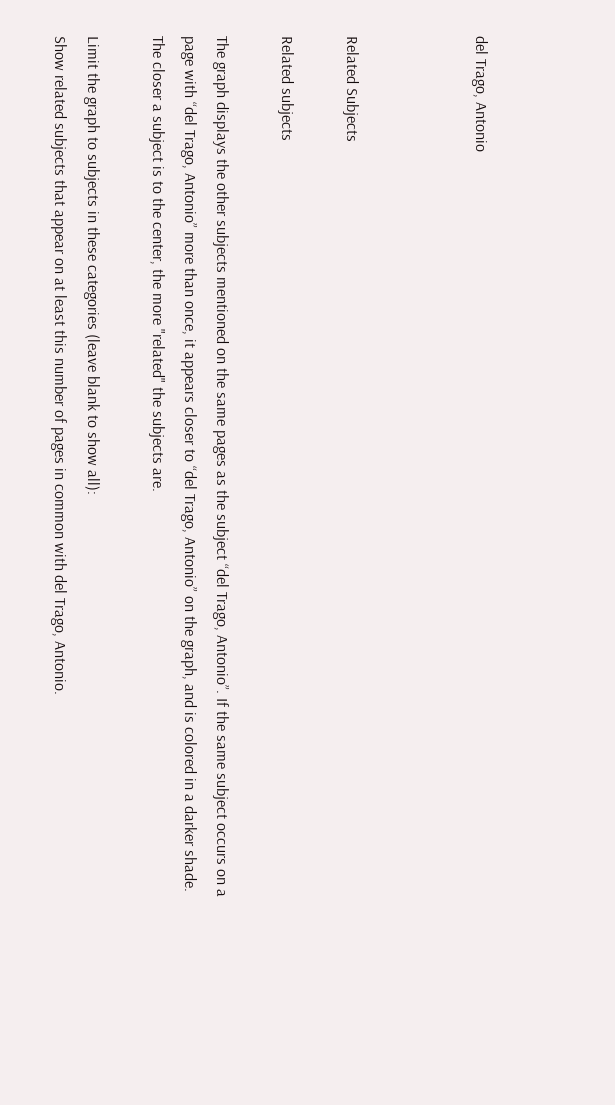del Trago, Antonio



Related Subjects

Related subjects

The graph displays the other subjects mentioned on the same pages as the subject “del Trago, Antonio”. If the same subject occurs on a page with “del Trago, Antonio” more than once, it appears closer to “del Trago, Antonio” on the graph, and is colored in a darker shade. The closer a subject is to the center, the more "related" the subjects are.

Limit the graph to subjects in these categories (leave blank to show all):
Show related subjects that appear on at least this number of pages in common with del Trago, Antonio.